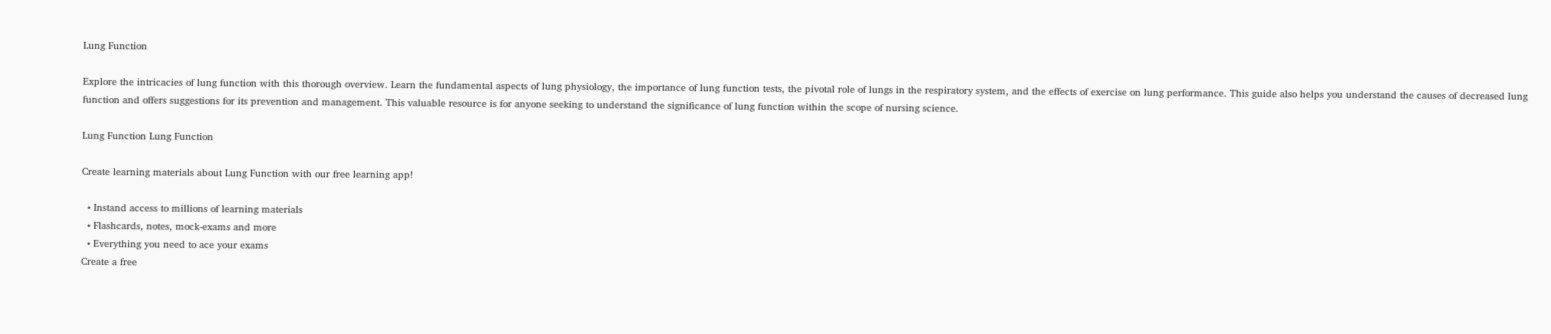Lung Function

Explore the intricacies of lung function with this thorough overview. Learn the fundamental aspects of lung physiology, the importance of lung function tests, the pivotal role of lungs in the respiratory system, and the effects of exercise on lung performance. This guide also helps you understand the causes of decreased lung function and offers suggestions for its prevention and management. This valuable resource is for anyone seeking to understand the significance of lung function within the scope of nursing science.

Lung Function Lung Function

Create learning materials about Lung Function with our free learning app!

  • Instand access to millions of learning materials
  • Flashcards, notes, mock-exams and more
  • Everything you need to ace your exams
Create a free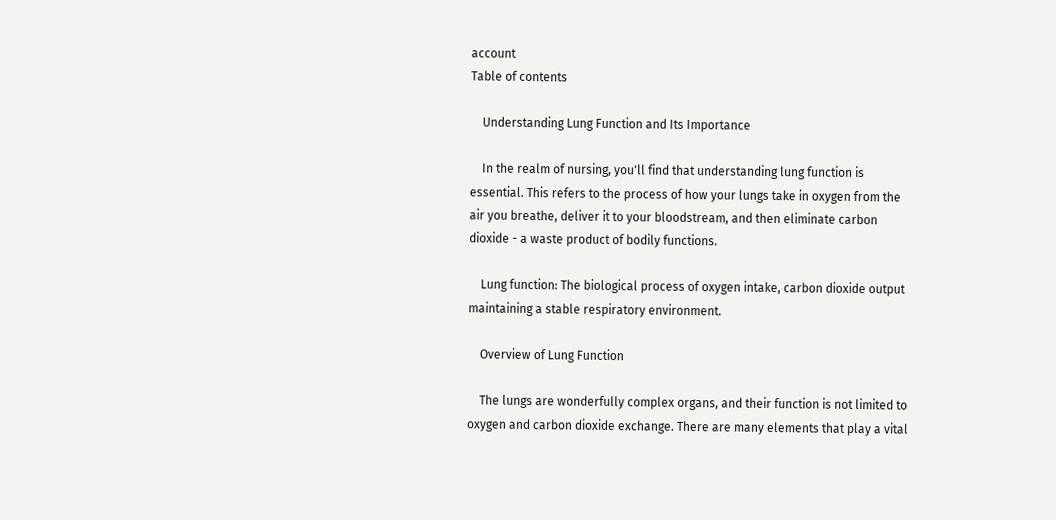account
Table of contents

    Understanding Lung Function and Its Importance

    In the realm of nursing, you'll find that understanding lung function is essential. This refers to the process of how your lungs take in oxygen from the air you breathe, deliver it to your bloodstream, and then eliminate carbon dioxide - a waste product of bodily functions.

    Lung function: The biological process of oxygen intake, carbon dioxide output maintaining a stable respiratory environment.

    Overview of Lung Function

    The lungs are wonderfully complex organs, and their function is not limited to oxygen and carbon dioxide exchange. There are many elements that play a vital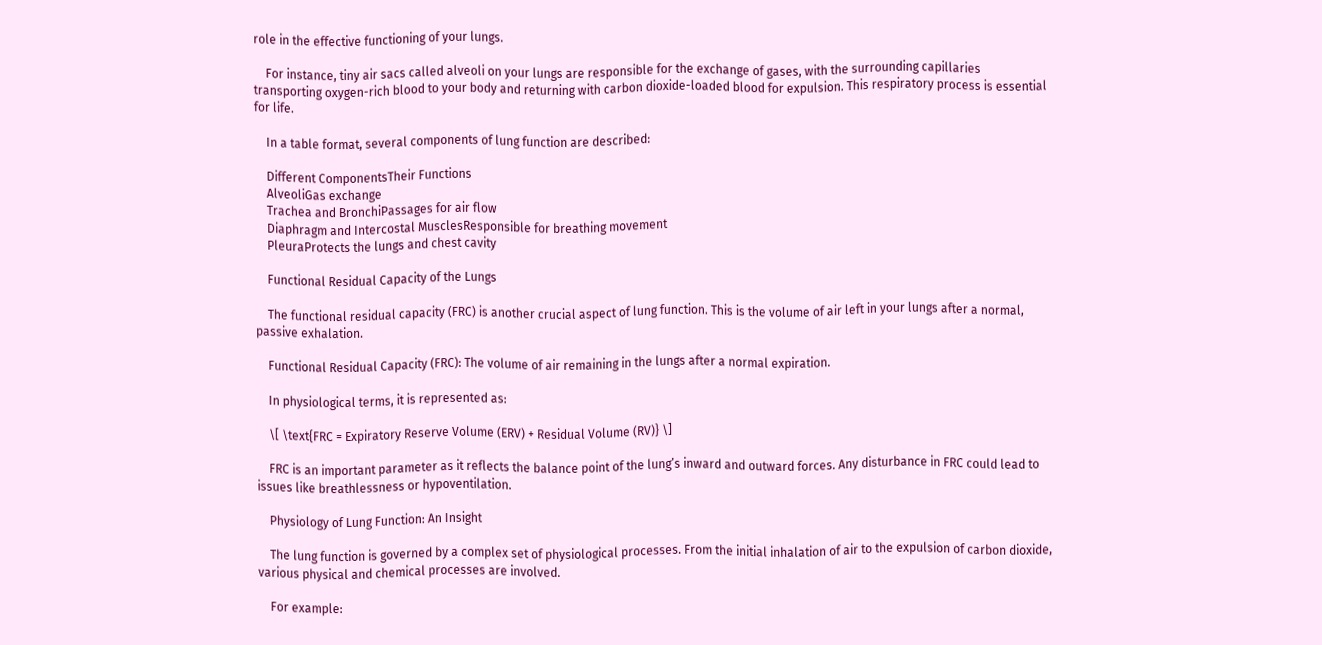role in the effective functioning of your lungs.

    For instance, tiny air sacs called alveoli on your lungs are responsible for the exchange of gases, with the surrounding capillaries transporting oxygen-rich blood to your body and returning with carbon dioxide-loaded blood for expulsion. This respiratory process is essential for life.

    In a table format, several components of lung function are described:

    Different ComponentsTheir Functions
    AlveoliGas exchange
    Trachea and BronchiPassages for air flow
    Diaphragm and Intercostal MusclesResponsible for breathing movement
    PleuraProtects the lungs and chest cavity

    Functional Residual Capacity of the Lungs

    The functional residual capacity (FRC) is another crucial aspect of lung function. This is the volume of air left in your lungs after a normal, passive exhalation.

    Functional Residual Capacity (FRC): The volume of air remaining in the lungs after a normal expiration.

    In physiological terms, it is represented as:

    \[ \text{FRC = Expiratory Reserve Volume (ERV) + Residual Volume (RV)} \]

    FRC is an important parameter as it reflects the balance point of the lung’s inward and outward forces. Any disturbance in FRC could lead to issues like breathlessness or hypoventilation.

    Physiology of Lung Function: An Insight

    The lung function is governed by a complex set of physiological processes. From the initial inhalation of air to the expulsion of carbon dioxide, various physical and chemical processes are involved.

    For example: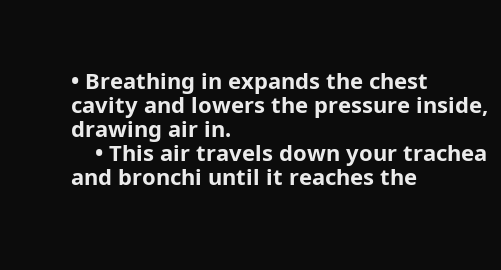• Breathing in expands the chest cavity and lowers the pressure inside, drawing air in.
    • This air travels down your trachea and bronchi until it reaches the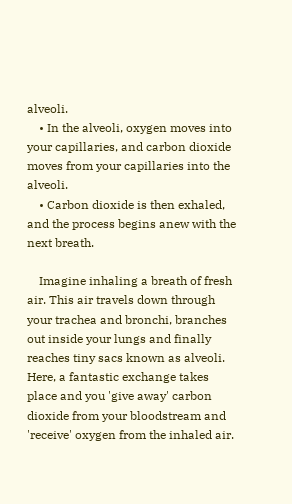alveoli.
    • In the alveoli, oxygen moves into your capillaries, and carbon dioxide moves from your capillaries into the alveoli.
    • Carbon dioxide is then exhaled, and the process begins anew with the next breath.

    Imagine inhaling a breath of fresh air. This air travels down through your trachea and bronchi, branches out inside your lungs and finally reaches tiny sacs known as alveoli. Here, a fantastic exchange takes place and you 'give away' carbon dioxide from your bloodstream and 'receive' oxygen from the inhaled air.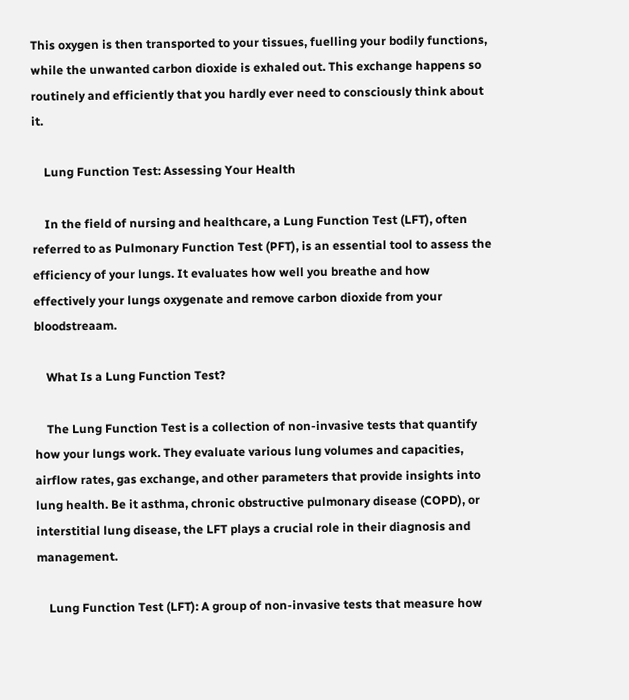This oxygen is then transported to your tissues, fuelling your bodily functions, while the unwanted carbon dioxide is exhaled out. This exchange happens so routinely and efficiently that you hardly ever need to consciously think about it.

    Lung Function Test: Assessing Your Health

    In the field of nursing and healthcare, a Lung Function Test (LFT), often referred to as Pulmonary Function Test (PFT), is an essential tool to assess the efficiency of your lungs. It evaluates how well you breathe and how effectively your lungs oxygenate and remove carbon dioxide from your bloodstreaam.

    What Is a Lung Function Test?

    The Lung Function Test is a collection of non-invasive tests that quantify how your lungs work. They evaluate various lung volumes and capacities, airflow rates, gas exchange, and other parameters that provide insights into lung health. Be it asthma, chronic obstructive pulmonary disease (COPD), or interstitial lung disease, the LFT plays a crucial role in their diagnosis and management.

    Lung Function Test (LFT): A group of non-invasive tests that measure how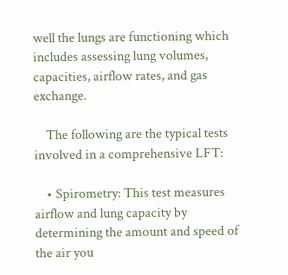well the lungs are functioning which includes assessing lung volumes, capacities, airflow rates, and gas exchange.

    The following are the typical tests involved in a comprehensive LFT:

    • Spirometry: This test measures airflow and lung capacity by determining the amount and speed of the air you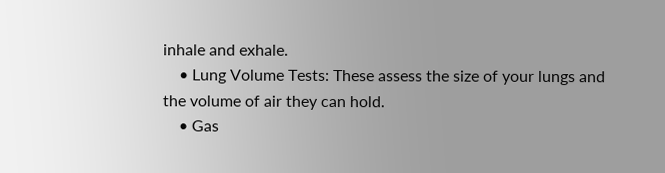inhale and exhale.
    • Lung Volume Tests: These assess the size of your lungs and the volume of air they can hold.
    • Gas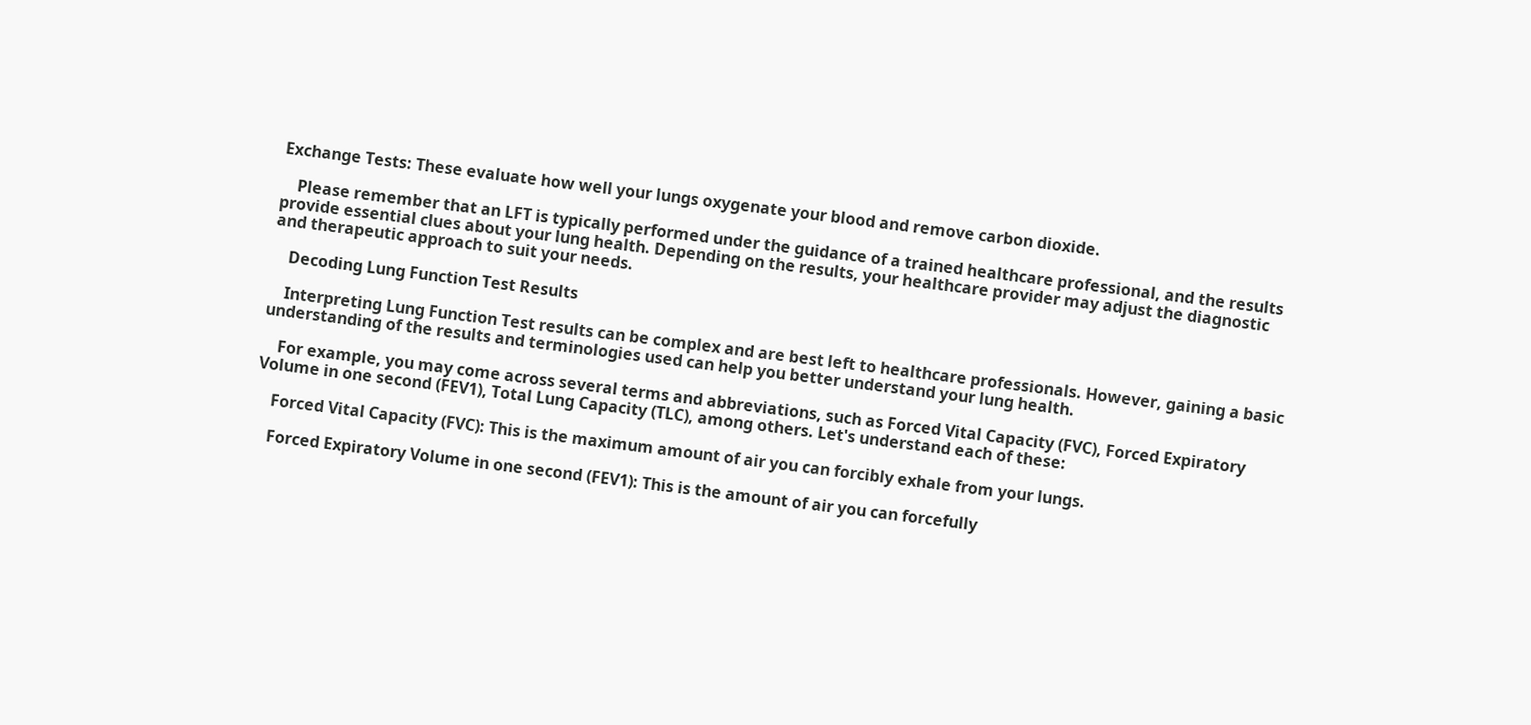Exchange Tests: These evaluate how well your lungs oxygenate your blood and remove carbon dioxide.

    Please remember that an LFT is typically performed under the guidance of a trained healthcare professional, and the results provide essential clues about your lung health. Depending on the results, your healthcare provider may adjust the diagnostic and therapeutic approach to suit your needs.

    Decoding Lung Function Test Results

    Interpreting Lung Function Test results can be complex and are best left to healthcare professionals. However, gaining a basic understanding of the results and terminologies used can help you better understand your lung health.

    For example, you may come across several terms and abbreviations, such as Forced Vital Capacity (FVC), Forced Expiratory Volume in one second (FEV1), Total Lung Capacity (TLC), among others. Let's understand each of these:

    Forced Vital Capacity (FVC): This is the maximum amount of air you can forcibly exhale from your lungs.

    Forced Expiratory Volume in one second (FEV1): This is the amount of air you can forcefully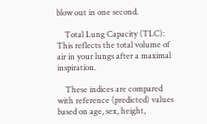blow out in one second.

    Total Lung Capacity (TLC): This reflects the total volume of air in your lungs after a maximal inspiration.

    These indices are compared with reference (predicted) values based on age, sex, height,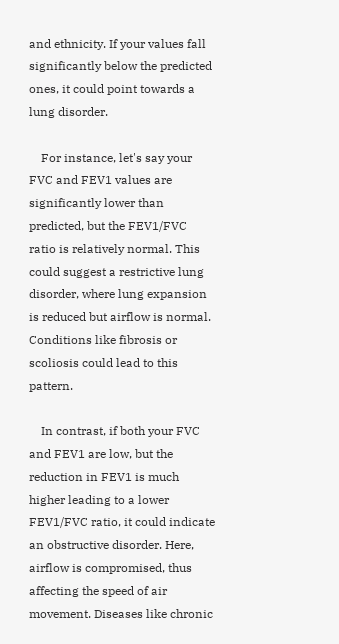and ethnicity. If your values fall significantly below the predicted ones, it could point towards a lung disorder.

    For instance, let's say your FVC and FEV1 values are significantly lower than predicted, but the FEV1/FVC ratio is relatively normal. This could suggest a restrictive lung disorder, where lung expansion is reduced but airflow is normal. Conditions like fibrosis or scoliosis could lead to this pattern.

    In contrast, if both your FVC and FEV1 are low, but the reduction in FEV1 is much higher leading to a lower FEV1/FVC ratio, it could indicate an obstructive disorder. Here, airflow is compromised, thus affecting the speed of air movement. Diseases like chronic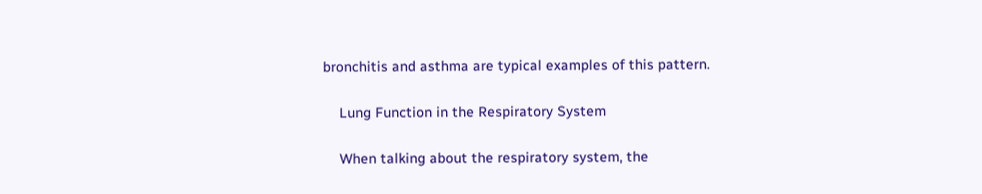bronchitis and asthma are typical examples of this pattern.

    Lung Function in the Respiratory System

    When talking about the respiratory system, the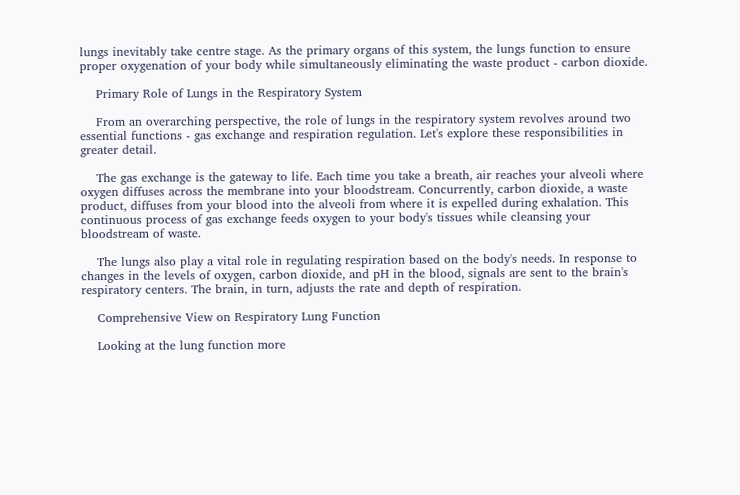lungs inevitably take centre stage. As the primary organs of this system, the lungs function to ensure proper oxygenation of your body while simultaneously eliminating the waste product - carbon dioxide.

    Primary Role of Lungs in the Respiratory System

    From an overarching perspective, the role of lungs in the respiratory system revolves around two essential functions - gas exchange and respiration regulation. Let's explore these responsibilities in greater detail.

    The gas exchange is the gateway to life. Each time you take a breath, air reaches your alveoli where oxygen diffuses across the membrane into your bloodstream. Concurrently, carbon dioxide, a waste product, diffuses from your blood into the alveoli from where it is expelled during exhalation. This continuous process of gas exchange feeds oxygen to your body's tissues while cleansing your bloodstream of waste.

    The lungs also play a vital role in regulating respiration based on the body's needs. In response to changes in the levels of oxygen, carbon dioxide, and pH in the blood, signals are sent to the brain's respiratory centers. The brain, in turn, adjusts the rate and depth of respiration.

    Comprehensive View on Respiratory Lung Function

    Looking at the lung function more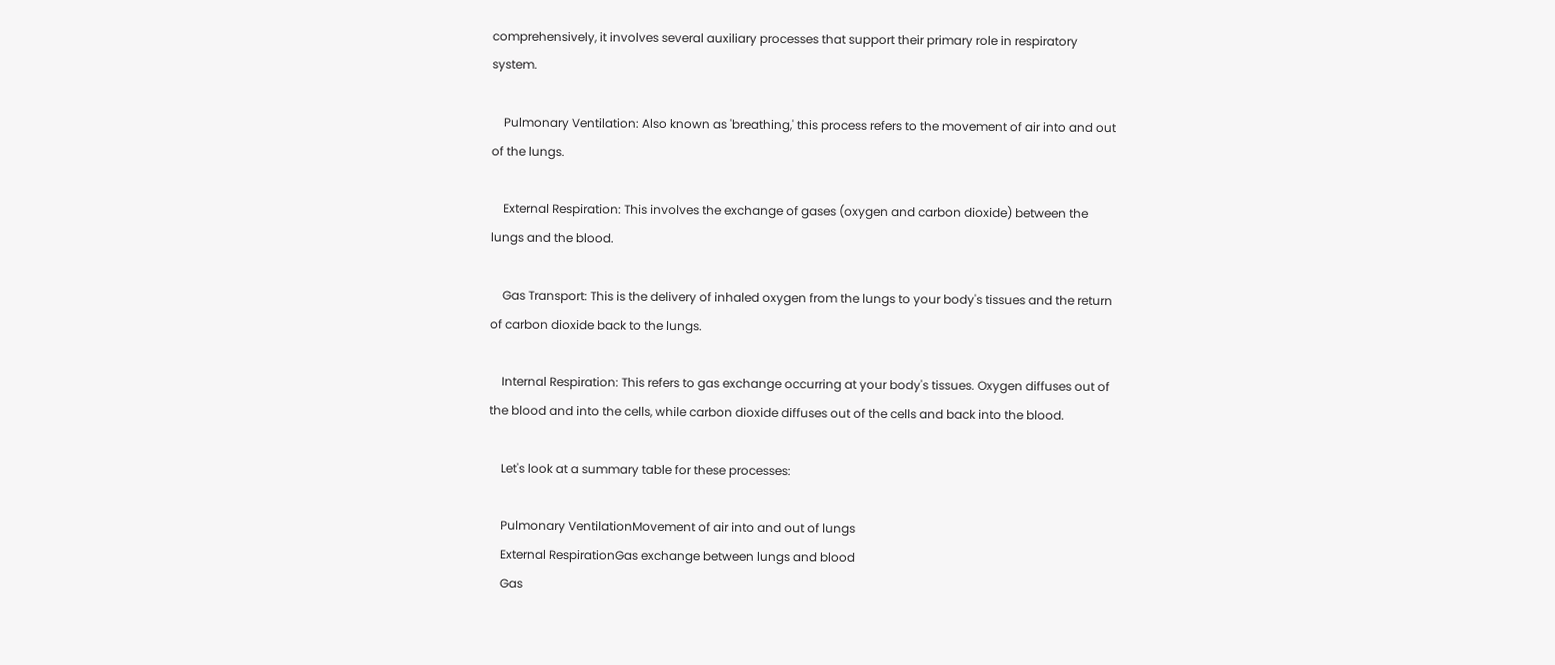comprehensively, it involves several auxiliary processes that support their primary role in respiratory system.

    Pulmonary Ventilation: Also known as 'breathing,' this process refers to the movement of air into and out of the lungs.

    External Respiration: This involves the exchange of gases (oxygen and carbon dioxide) between the lungs and the blood.

    Gas Transport: This is the delivery of inhaled oxygen from the lungs to your body's tissues and the return of carbon dioxide back to the lungs.

    Internal Respiration: This refers to gas exchange occurring at your body's tissues. Oxygen diffuses out of the blood and into the cells, while carbon dioxide diffuses out of the cells and back into the blood.

    Let's look at a summary table for these processes:

    Pulmonary VentilationMovement of air into and out of lungs
    External RespirationGas exchange between lungs and blood
    Gas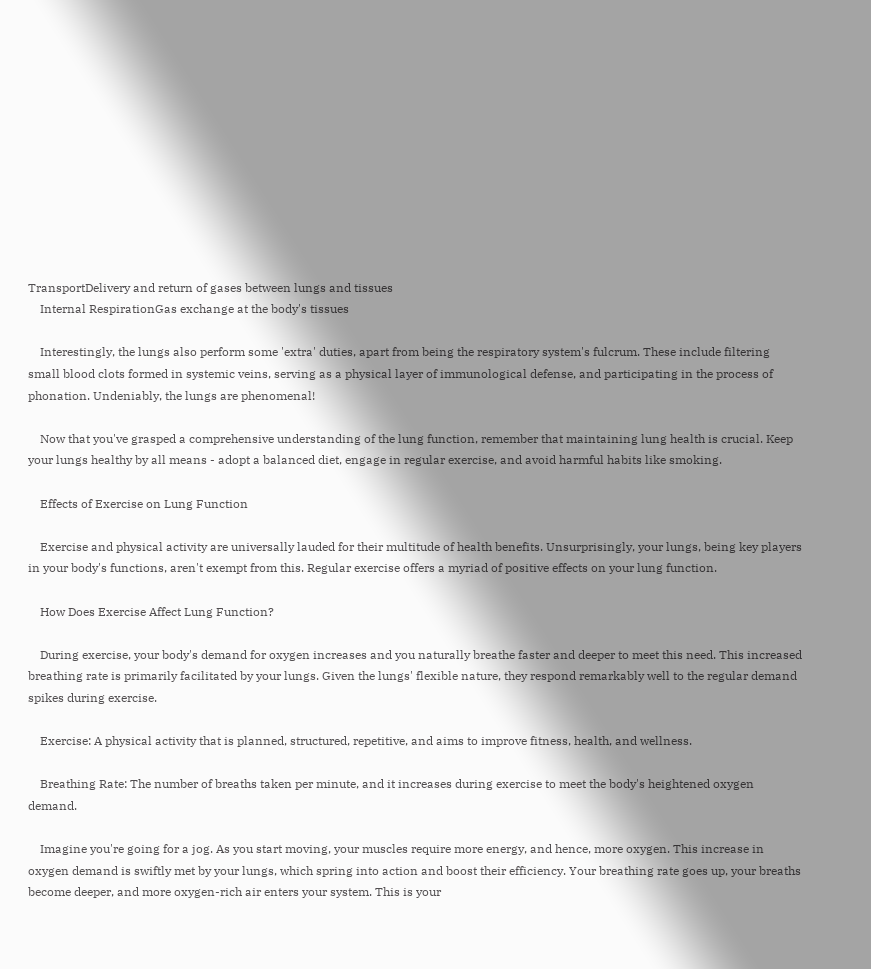TransportDelivery and return of gases between lungs and tissues
    Internal RespirationGas exchange at the body's tissues

    Interestingly, the lungs also perform some 'extra' duties, apart from being the respiratory system's fulcrum. These include filtering small blood clots formed in systemic veins, serving as a physical layer of immunological defense, and participating in the process of phonation. Undeniably, the lungs are phenomenal!

    Now that you've grasped a comprehensive understanding of the lung function, remember that maintaining lung health is crucial. Keep your lungs healthy by all means - adopt a balanced diet, engage in regular exercise, and avoid harmful habits like smoking.

    Effects of Exercise on Lung Function

    Exercise and physical activity are universally lauded for their multitude of health benefits. Unsurprisingly, your lungs, being key players in your body's functions, aren't exempt from this. Regular exercise offers a myriad of positive effects on your lung function.

    How Does Exercise Affect Lung Function?

    During exercise, your body's demand for oxygen increases and you naturally breathe faster and deeper to meet this need. This increased breathing rate is primarily facilitated by your lungs. Given the lungs' flexible nature, they respond remarkably well to the regular demand spikes during exercise.

    Exercise: A physical activity that is planned, structured, repetitive, and aims to improve fitness, health, and wellness.

    Breathing Rate: The number of breaths taken per minute, and it increases during exercise to meet the body's heightened oxygen demand.

    Imagine you're going for a jog. As you start moving, your muscles require more energy, and hence, more oxygen. This increase in oxygen demand is swiftly met by your lungs, which spring into action and boost their efficiency. Your breathing rate goes up, your breaths become deeper, and more oxygen-rich air enters your system. This is your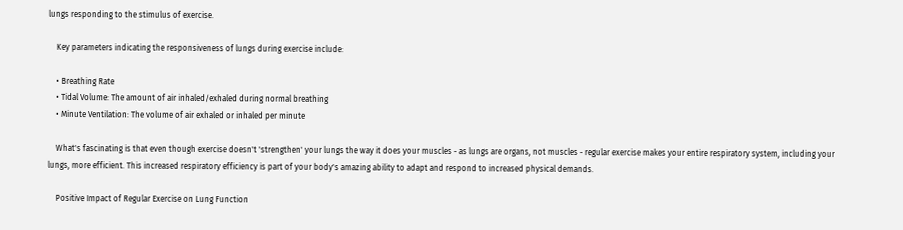lungs responding to the stimulus of exercise.

    Key parameters indicating the responsiveness of lungs during exercise include:

    • Breathing Rate
    • Tidal Volume: The amount of air inhaled/exhaled during normal breathing
    • Minute Ventilation: The volume of air exhaled or inhaled per minute

    What's fascinating is that even though exercise doesn't 'strengthen' your lungs the way it does your muscles - as lungs are organs, not muscles - regular exercise makes your entire respiratory system, including your lungs, more efficient. This increased respiratory efficiency is part of your body's amazing ability to adapt and respond to increased physical demands.

    Positive Impact of Regular Exercise on Lung Function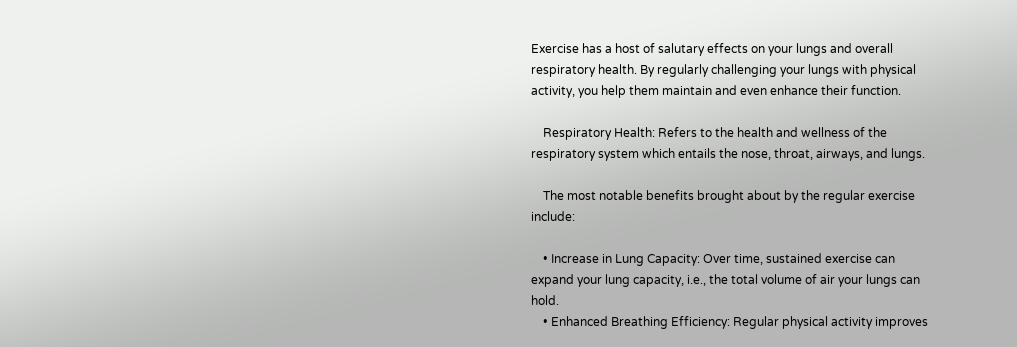Exercise has a host of salutary effects on your lungs and overall respiratory health. By regularly challenging your lungs with physical activity, you help them maintain and even enhance their function.

    Respiratory Health: Refers to the health and wellness of the respiratory system which entails the nose, throat, airways, and lungs.

    The most notable benefits brought about by the regular exercise include:

    • Increase in Lung Capacity: Over time, sustained exercise can expand your lung capacity, i.e., the total volume of air your lungs can hold.
    • Enhanced Breathing Efficiency: Regular physical activity improves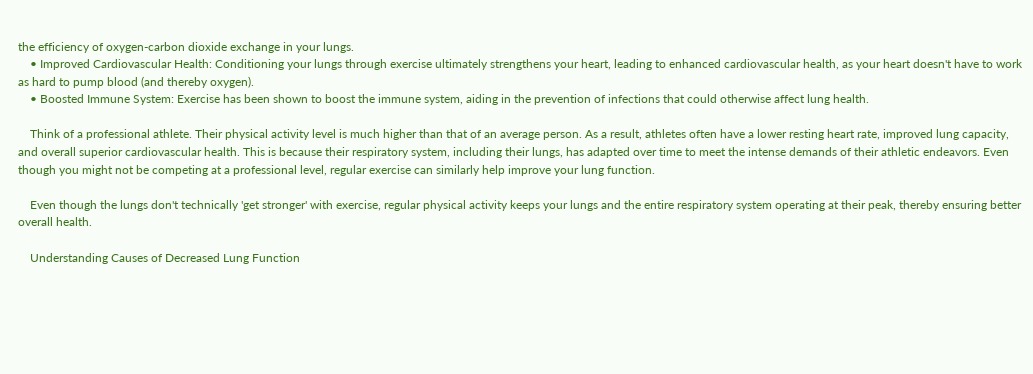the efficiency of oxygen-carbon dioxide exchange in your lungs.
    • Improved Cardiovascular Health: Conditioning your lungs through exercise ultimately strengthens your heart, leading to enhanced cardiovascular health, as your heart doesn't have to work as hard to pump blood (and thereby oxygen).
    • Boosted Immune System: Exercise has been shown to boost the immune system, aiding in the prevention of infections that could otherwise affect lung health.

    Think of a professional athlete. Their physical activity level is much higher than that of an average person. As a result, athletes often have a lower resting heart rate, improved lung capacity, and overall superior cardiovascular health. This is because their respiratory system, including their lungs, has adapted over time to meet the intense demands of their athletic endeavors. Even though you might not be competing at a professional level, regular exercise can similarly help improve your lung function.

    Even though the lungs don't technically 'get stronger' with exercise, regular physical activity keeps your lungs and the entire respiratory system operating at their peak, thereby ensuring better overall health.

    Understanding Causes of Decreased Lung Function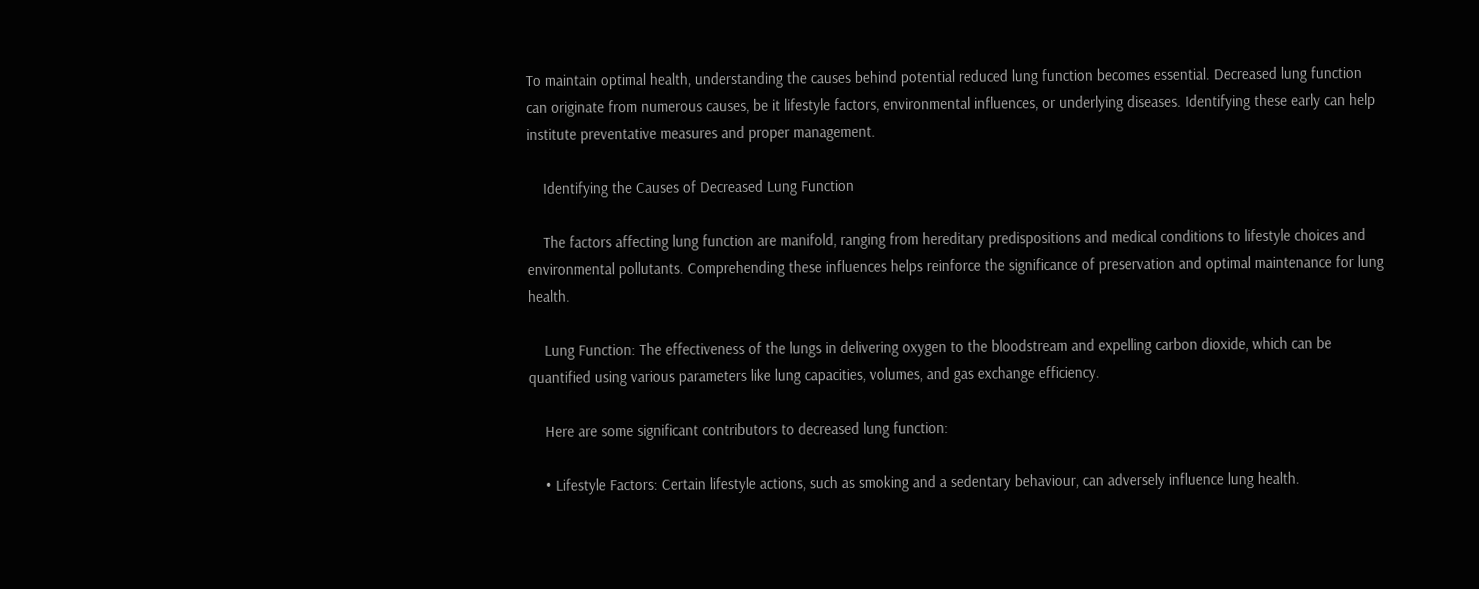To maintain optimal health, understanding the causes behind potential reduced lung function becomes essential. Decreased lung function can originate from numerous causes, be it lifestyle factors, environmental influences, or underlying diseases. Identifying these early can help institute preventative measures and proper management.

    Identifying the Causes of Decreased Lung Function

    The factors affecting lung function are manifold, ranging from hereditary predispositions and medical conditions to lifestyle choices and environmental pollutants. Comprehending these influences helps reinforce the significance of preservation and optimal maintenance for lung health.

    Lung Function: The effectiveness of the lungs in delivering oxygen to the bloodstream and expelling carbon dioxide, which can be quantified using various parameters like lung capacities, volumes, and gas exchange efficiency.

    Here are some significant contributors to decreased lung function:

    • Lifestyle Factors: Certain lifestyle actions, such as smoking and a sedentary behaviour, can adversely influence lung health.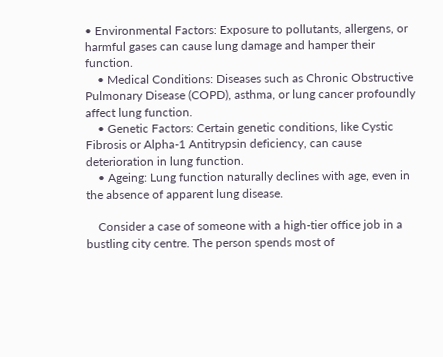• Environmental Factors: Exposure to pollutants, allergens, or harmful gases can cause lung damage and hamper their function.
    • Medical Conditions: Diseases such as Chronic Obstructive Pulmonary Disease (COPD), asthma, or lung cancer profoundly affect lung function.
    • Genetic Factors: Certain genetic conditions, like Cystic Fibrosis or Alpha-1 Antitrypsin deficiency, can cause deterioration in lung function.
    • Ageing: Lung function naturally declines with age, even in the absence of apparent lung disease.

    Consider a case of someone with a high-tier office job in a bustling city centre. The person spends most of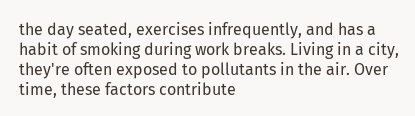the day seated, exercises infrequently, and has a habit of smoking during work breaks. Living in a city, they're often exposed to pollutants in the air. Over time, these factors contribute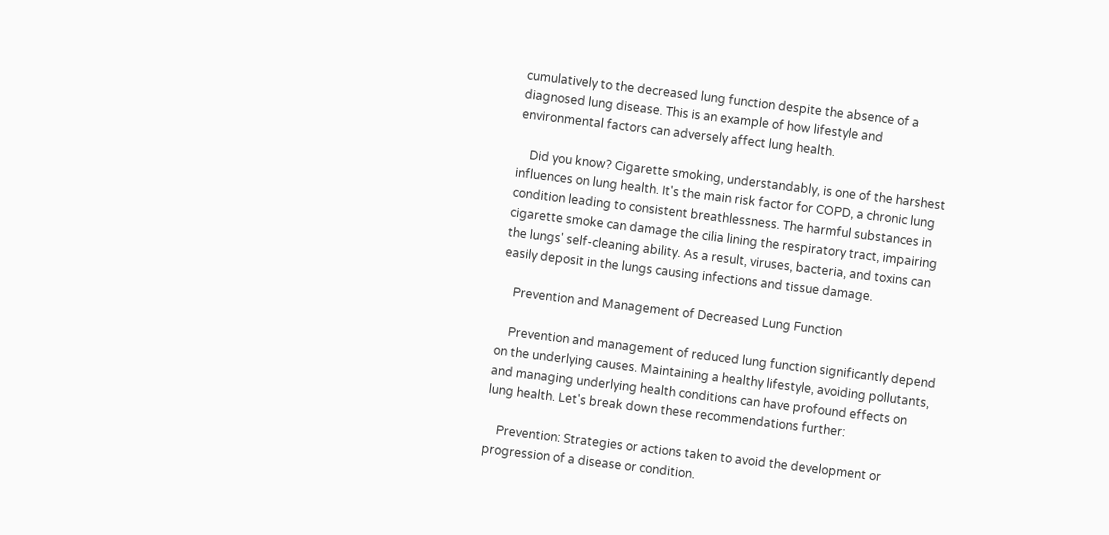cumulatively to the decreased lung function despite the absence of a diagnosed lung disease. This is an example of how lifestyle and environmental factors can adversely affect lung health.

    Did you know? Cigarette smoking, understandably, is one of the harshest influences on lung health. It's the main risk factor for COPD, a chronic lung condition leading to consistent breathlessness. The harmful substances in cigarette smoke can damage the cilia lining the respiratory tract, impairing the lungs' self-cleaning ability. As a result, viruses, bacteria, and toxins can easily deposit in the lungs causing infections and tissue damage.

    Prevention and Management of Decreased Lung Function

    Prevention and management of reduced lung function significantly depend on the underlying causes. Maintaining a healthy lifestyle, avoiding pollutants, and managing underlying health conditions can have profound effects on lung health. Let's break down these recommendations further:

    Prevention: Strategies or actions taken to avoid the development or progression of a disease or condition.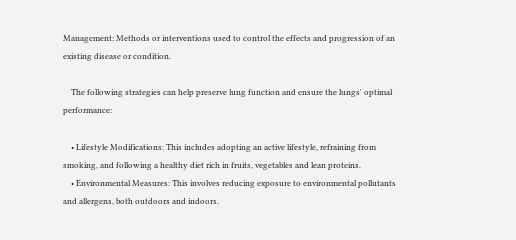Management: Methods or interventions used to control the effects and progression of an existing disease or condition.

    The following strategies can help preserve lung function and ensure the lungs' optimal performance:

    • Lifestyle Modifications: This includes adopting an active lifestyle, refraining from smoking, and following a healthy diet rich in fruits, vegetables and lean proteins.
    • Environmental Measures: This involves reducing exposure to environmental pollutants and allergens, both outdoors and indoors.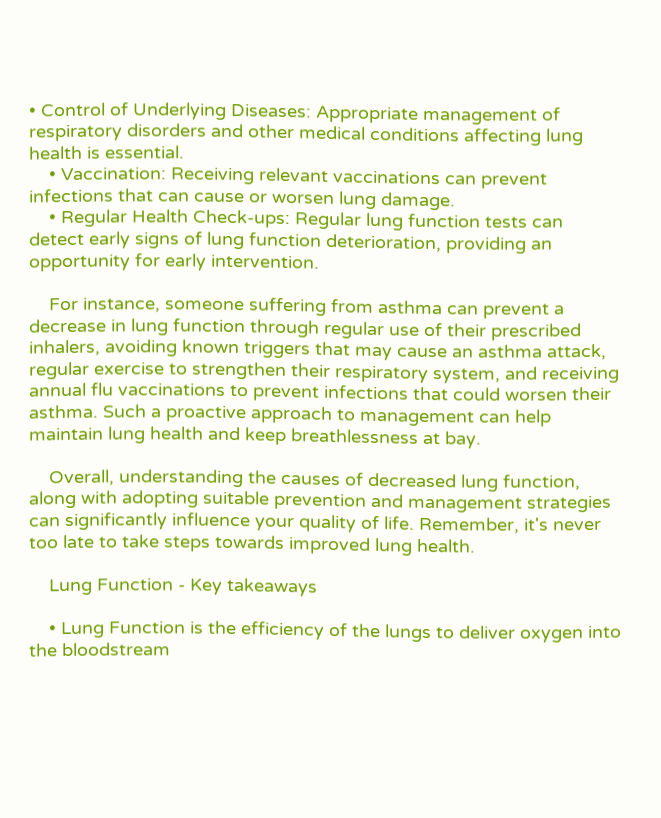• Control of Underlying Diseases: Appropriate management of respiratory disorders and other medical conditions affecting lung health is essential.
    • Vaccination: Receiving relevant vaccinations can prevent infections that can cause or worsen lung damage.
    • Regular Health Check-ups: Regular lung function tests can detect early signs of lung function deterioration, providing an opportunity for early intervention.

    For instance, someone suffering from asthma can prevent a decrease in lung function through regular use of their prescribed inhalers, avoiding known triggers that may cause an asthma attack, regular exercise to strengthen their respiratory system, and receiving annual flu vaccinations to prevent infections that could worsen their asthma. Such a proactive approach to management can help maintain lung health and keep breathlessness at bay.

    Overall, understanding the causes of decreased lung function, along with adopting suitable prevention and management strategies can significantly influence your quality of life. Remember, it's never too late to take steps towards improved lung health.

    Lung Function - Key takeaways

    • Lung Function is the efficiency of the lungs to deliver oxygen into the bloodstream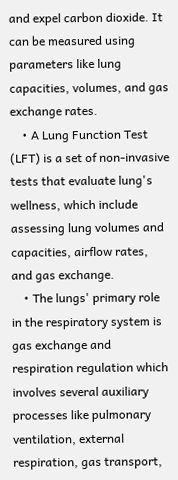and expel carbon dioxide. It can be measured using parameters like lung capacities, volumes, and gas exchange rates.
    • A Lung Function Test (LFT) is a set of non-invasive tests that evaluate lung's wellness, which include assessing lung volumes and capacities, airflow rates, and gas exchange.
    • The lungs' primary role in the respiratory system is gas exchange and respiration regulation which involves several auxiliary processes like pulmonary ventilation, external respiration, gas transport,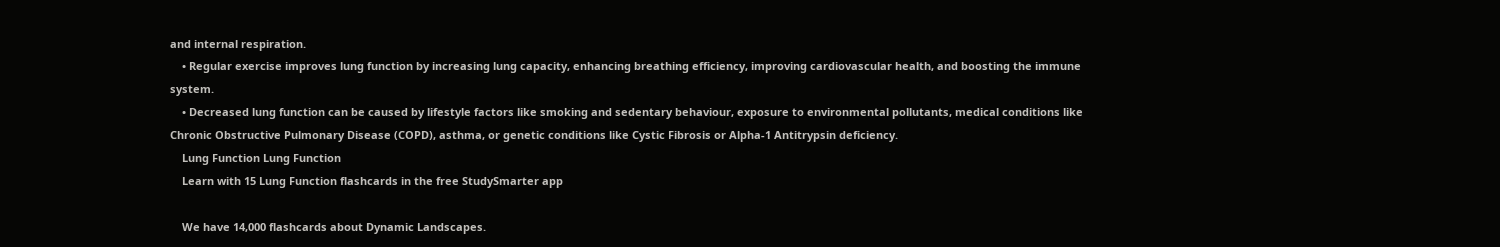and internal respiration.
    • Regular exercise improves lung function by increasing lung capacity, enhancing breathing efficiency, improving cardiovascular health, and boosting the immune system.
    • Decreased lung function can be caused by lifestyle factors like smoking and sedentary behaviour, exposure to environmental pollutants, medical conditions like Chronic Obstructive Pulmonary Disease (COPD), asthma, or genetic conditions like Cystic Fibrosis or Alpha-1 Antitrypsin deficiency.
    Lung Function Lung Function
    Learn with 15 Lung Function flashcards in the free StudySmarter app

    We have 14,000 flashcards about Dynamic Landscapes.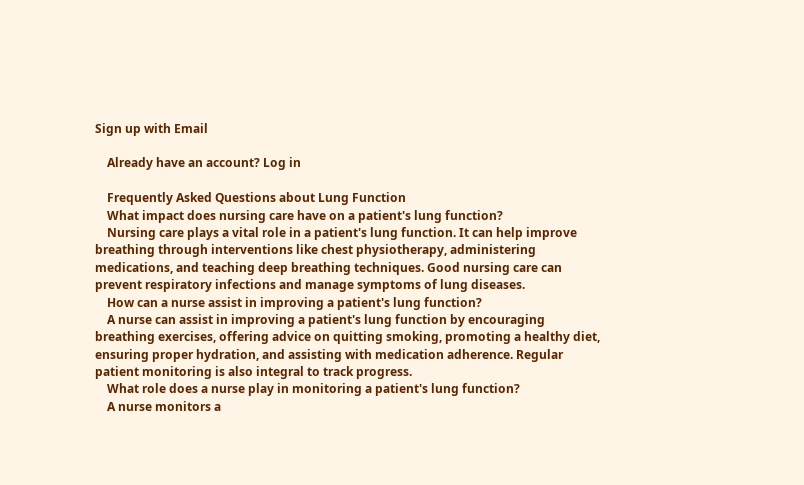Sign up with Email

    Already have an account? Log in

    Frequently Asked Questions about Lung Function
    What impact does nursing care have on a patient's lung function?
    Nursing care plays a vital role in a patient's lung function. It can help improve breathing through interventions like chest physiotherapy, administering medications, and teaching deep breathing techniques. Good nursing care can prevent respiratory infections and manage symptoms of lung diseases.
    How can a nurse assist in improving a patient's lung function?
    A nurse can assist in improving a patient's lung function by encouraging breathing exercises, offering advice on quitting smoking, promoting a healthy diet, ensuring proper hydration, and assisting with medication adherence. Regular patient monitoring is also integral to track progress.
    What role does a nurse play in monitoring a patient's lung function?
    A nurse monitors a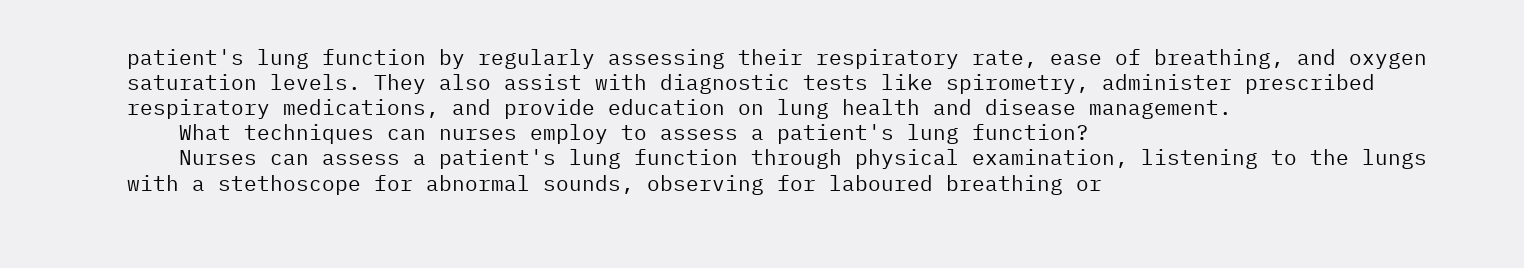patient's lung function by regularly assessing their respiratory rate, ease of breathing, and oxygen saturation levels. They also assist with diagnostic tests like spirometry, administer prescribed respiratory medications, and provide education on lung health and disease management.
    What techniques can nurses employ to assess a patient's lung function?
    Nurses can assess a patient's lung function through physical examination, listening to the lungs with a stethoscope for abnormal sounds, observing for laboured breathing or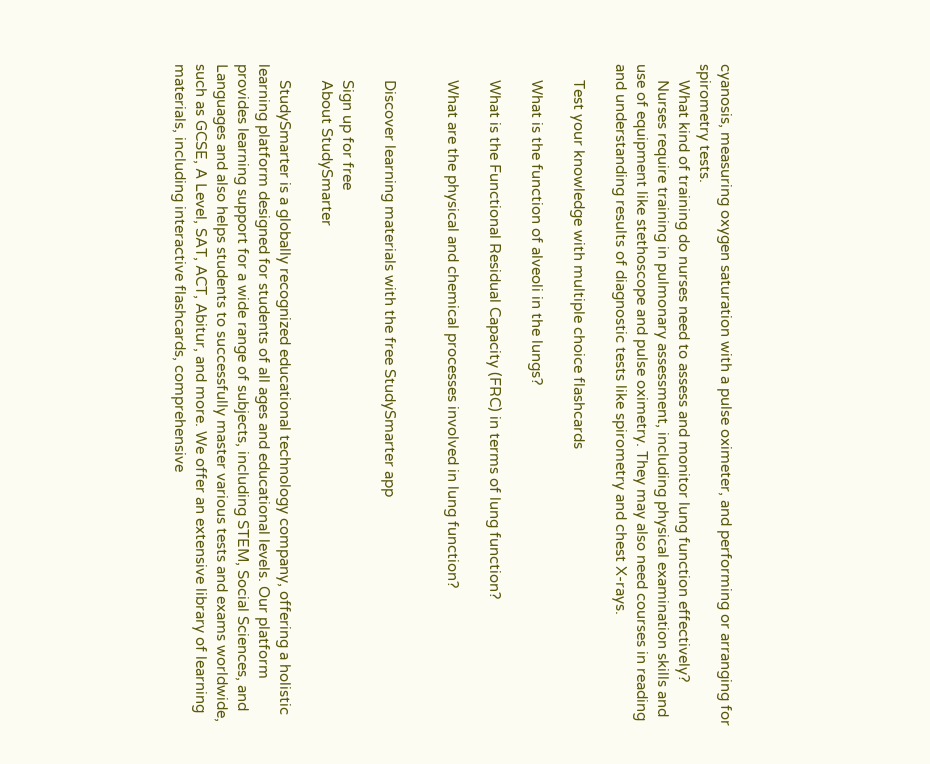cyanosis, measuring oxygen saturation with a pulse oximeter, and performing or arranging for spirometry tests.
    What kind of training do nurses need to assess and monitor lung function effectively?
    Nurses require training in pulmonary assessment, including physical examination skills and use of equipment like stethoscope and pulse oximetry. They may also need courses in reading and understanding results of diagnostic tests like spirometry and chest X-rays.

    Test your knowledge with multiple choice flashcards

    What is the function of alveoli in the lungs?

    What is the Functional Residual Capacity (FRC) in terms of lung function?

    What are the physical and chemical processes involved in lung function?


    Discover learning materials with the free StudySmarter app

    Sign up for free
    About StudySmarter

    StudySmarter is a globally recognized educational technology company, offering a holistic learning platform designed for students of all ages and educational levels. Our platform provides learning support for a wide range of subjects, including STEM, Social Sciences, and Languages and also helps students to successfully master various tests and exams worldwide, such as GCSE, A Level, SAT, ACT, Abitur, and more. We offer an extensive library of learning materials, including interactive flashcards, comprehensive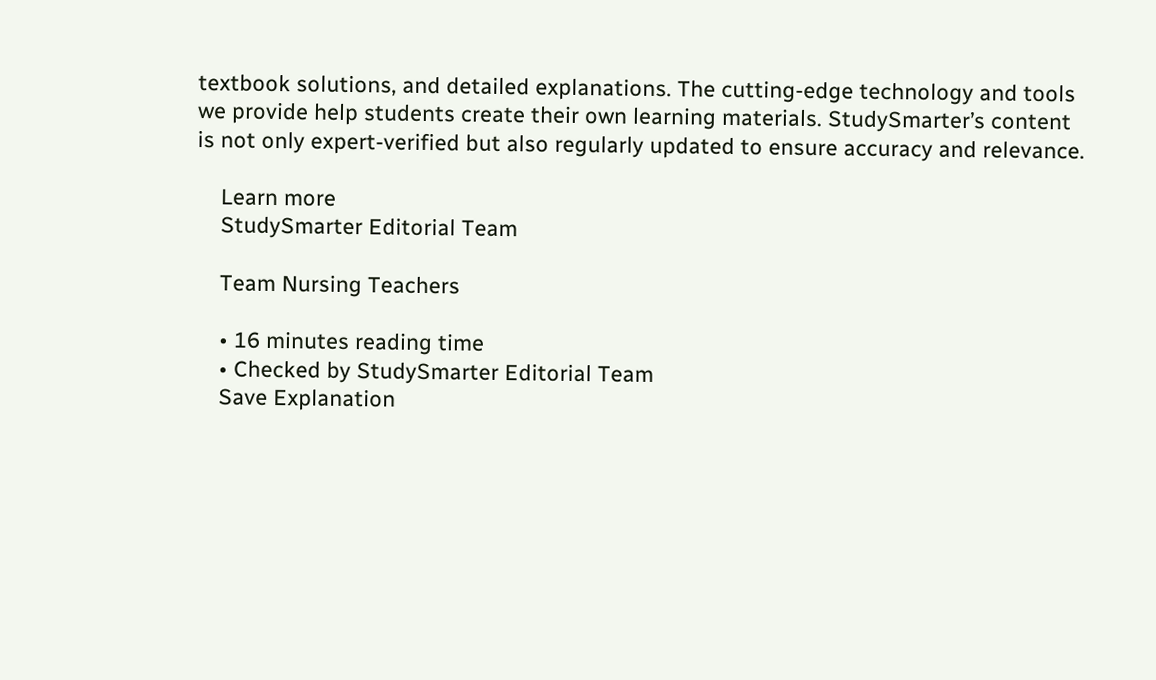textbook solutions, and detailed explanations. The cutting-edge technology and tools we provide help students create their own learning materials. StudySmarter’s content is not only expert-verified but also regularly updated to ensure accuracy and relevance.

    Learn more
    StudySmarter Editorial Team

    Team Nursing Teachers

    • 16 minutes reading time
    • Checked by StudySmarter Editorial Team
    Save Explanation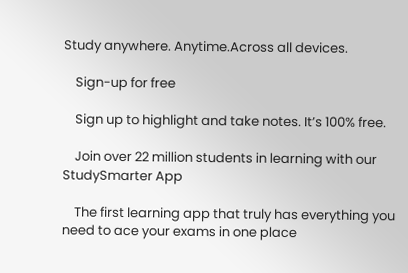Study anywhere. Anytime.Across all devices.

    Sign-up for free

    Sign up to highlight and take notes. It’s 100% free.

    Join over 22 million students in learning with our StudySmarter App

    The first learning app that truly has everything you need to ace your exams in one place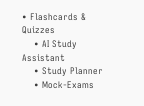• Flashcards & Quizzes
    • AI Study Assistant
    • Study Planner
    • Mock-Exams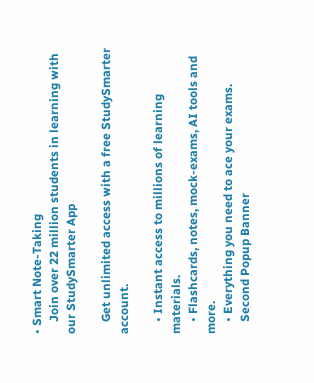• Smart Note-Taking
    Join over 22 million students in learning with our StudySmarter App

    Get unlimited access with a free StudySmarter account.

    • Instant access to millions of learning materials.
    • Flashcards, notes, mock-exams, AI tools and more.
    • Everything you need to ace your exams.
    Second Popup Banner